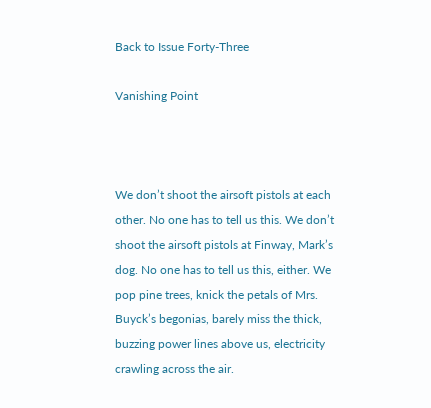Back to Issue Forty-Three

Vanishing Point



We don’t shoot the airsoft pistols at each other. No one has to tell us this. We don’t shoot the airsoft pistols at Finway, Mark’s dog. No one has to tell us this, either. We pop pine trees, knick the petals of Mrs. Buyck’s begonias, barely miss the thick, buzzing power lines above us, electricity crawling across the air.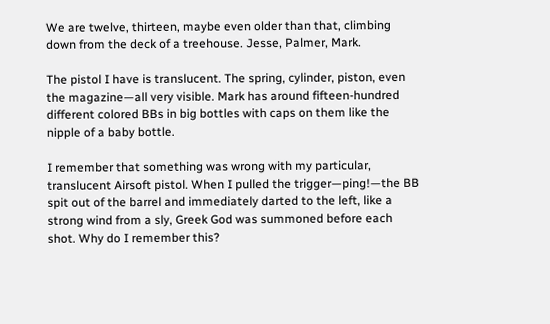We are twelve, thirteen, maybe even older than that, climbing down from the deck of a treehouse. Jesse, Palmer, Mark.

The pistol I have is translucent. The spring, cylinder, piston, even the magazine—all very visible. Mark has around fifteen-hundred different colored BBs in big bottles with caps on them like the nipple of a baby bottle.

I remember that something was wrong with my particular, translucent Airsoft pistol. When I pulled the trigger—ping!—the BB spit out of the barrel and immediately darted to the left, like a strong wind from a sly, Greek God was summoned before each shot. Why do I remember this?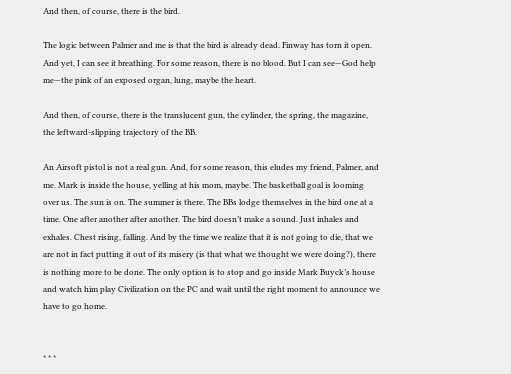And then, of course, there is the bird.

The logic between Palmer and me is that the bird is already dead. Finway has torn it open. And yet, I can see it breathing. For some reason, there is no blood. But I can see—God help me—the pink of an exposed organ, lung, maybe the heart.

And then, of course, there is the translucent gun, the cylinder, the spring, the magazine, the leftward-slipping trajectory of the BB.

An Airsoft pistol is not a real gun. And, for some reason, this eludes my friend, Palmer, and me. Mark is inside the house, yelling at his mom, maybe. The basketball goal is looming over us. The sun is on. The summer is there. The BBs lodge themselves in the bird one at a time. One after another after another. The bird doesn’t make a sound. Just inhales and exhales. Chest rising, falling. And by the time we realize that it is not going to die, that we are not in fact putting it out of its misery (is that what we thought we were doing?), there is nothing more to be done. The only option is to stop and go inside Mark Buyck’s house and watch him play Civilization on the PC and wait until the right moment to announce we have to go home.


* * *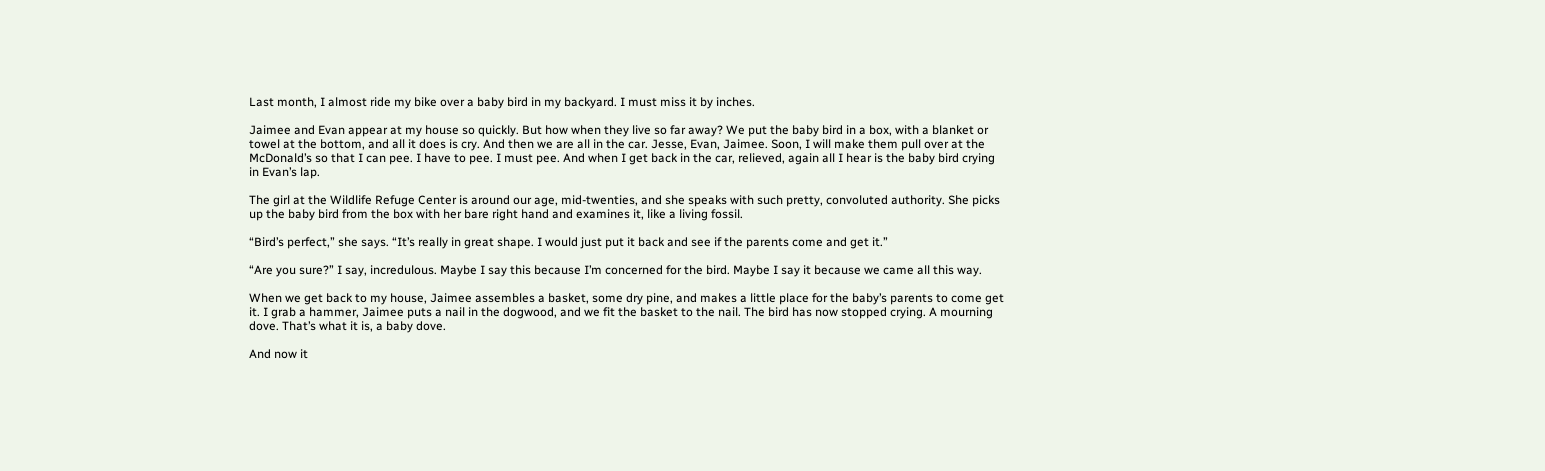Last month, I almost ride my bike over a baby bird in my backyard. I must miss it by inches.

Jaimee and Evan appear at my house so quickly. But how when they live so far away? We put the baby bird in a box, with a blanket or towel at the bottom, and all it does is cry. And then we are all in the car. Jesse, Evan, Jaimee. Soon, I will make them pull over at the McDonald’s so that I can pee. I have to pee. I must pee. And when I get back in the car, relieved, again all I hear is the baby bird crying in Evan’s lap.

The girl at the Wildlife Refuge Center is around our age, mid-twenties, and she speaks with such pretty, convoluted authority. She picks up the baby bird from the box with her bare right hand and examines it, like a living fossil.

“Bird’s perfect,” she says. “It’s really in great shape. I would just put it back and see if the parents come and get it.”

“Are you sure?” I say, incredulous. Maybe I say this because I’m concerned for the bird. Maybe I say it because we came all this way.

When we get back to my house, Jaimee assembles a basket, some dry pine, and makes a little place for the baby’s parents to come get it. I grab a hammer, Jaimee puts a nail in the dogwood, and we fit the basket to the nail. The bird has now stopped crying. A mourning dove. That’s what it is, a baby dove.

And now it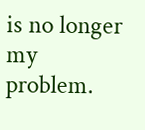is no longer my problem.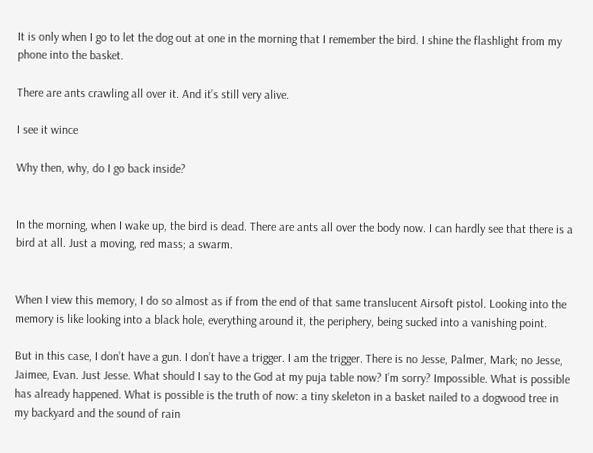It is only when I go to let the dog out at one in the morning that I remember the bird. I shine the flashlight from my phone into the basket.

There are ants crawling all over it. And it’s still very alive.

I see it wince

Why then, why, do I go back inside?


In the morning, when I wake up, the bird is dead. There are ants all over the body now. I can hardly see that there is a bird at all. Just a moving, red mass; a swarm.


When I view this memory, I do so almost as if from the end of that same translucent Airsoft pistol. Looking into the memory is like looking into a black hole, everything around it, the periphery, being sucked into a vanishing point.

But in this case, I don’t have a gun. I don’t have a trigger. I am the trigger. There is no Jesse, Palmer, Mark; no Jesse, Jaimee, Evan. Just Jesse. What should I say to the God at my puja table now? I’m sorry? Impossible. What is possible has already happened. What is possible is the truth of now: a tiny skeleton in a basket nailed to a dogwood tree in my backyard and the sound of rain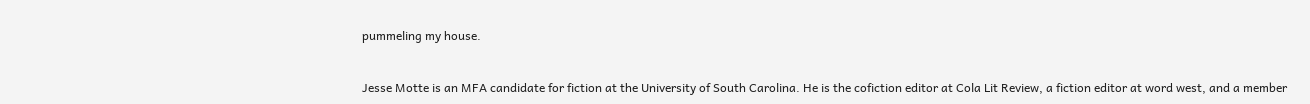pummeling my house.


Jesse Motte is an MFA candidate for fiction at the University of South Carolina. He is the cofiction editor at Cola Lit Review, a fiction editor at word west, and a member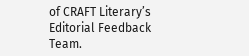of CRAFT Literary’s Editorial Feedback Team.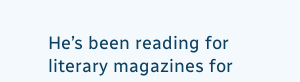He’s been reading for literary magazines for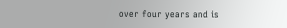over four years and is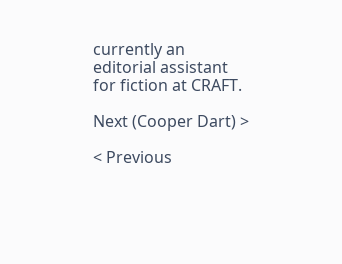currently an editorial assistant for fiction at CRAFT.

Next (Cooper Dart) >

< Previous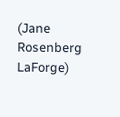(Jane Rosenberg LaForge)